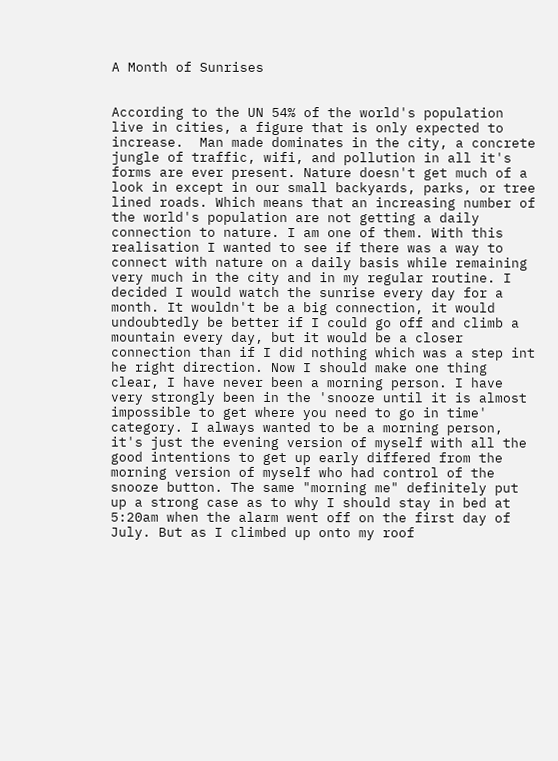A Month of Sunrises


According to the UN 54% of the world's population live in cities, a figure that is only expected to increase.  Man made dominates in the city, a concrete jungle of traffic, wifi, and pollution in all it's forms are ever present. Nature doesn't get much of a look in except in our small backyards, parks, or tree lined roads. Which means that an increasing number of the world's population are not getting a daily connection to nature. I am one of them. With this realisation I wanted to see if there was a way to connect with nature on a daily basis while remaining very much in the city and in my regular routine. I decided I would watch the sunrise every day for a month. It wouldn't be a big connection, it would undoubtedly be better if I could go off and climb a mountain every day, but it would be a closer connection than if I did nothing which was a step int he right direction. Now I should make one thing clear, I have never been a morning person. I have very strongly been in the 'snooze until it is almost impossible to get where you need to go in time' category. I always wanted to be a morning person, it's just the evening version of myself with all the good intentions to get up early differed from the morning version of myself who had control of the snooze button. The same "morning me" definitely put up a strong case as to why I should stay in bed at 5:20am when the alarm went off on the first day of July. But as I climbed up onto my roof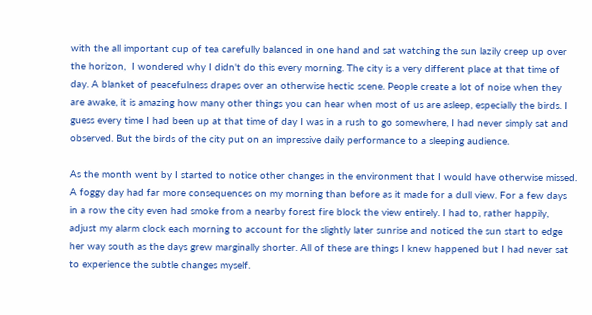with the all important cup of tea carefully balanced in one hand and sat watching the sun lazily creep up over the horizon,  I wondered why I didn't do this every morning. The city is a very different place at that time of day. A blanket of peacefulness drapes over an otherwise hectic scene. People create a lot of noise when they are awake, it is amazing how many other things you can hear when most of us are asleep, especially the birds. I guess every time I had been up at that time of day I was in a rush to go somewhere, I had never simply sat and observed. But the birds of the city put on an impressive daily performance to a sleeping audience.

As the month went by I started to notice other changes in the environment that I would have otherwise missed. A foggy day had far more consequences on my morning than before as it made for a dull view. For a few days in a row the city even had smoke from a nearby forest fire block the view entirely. I had to, rather happily, adjust my alarm clock each morning to account for the slightly later sunrise and noticed the sun start to edge her way south as the days grew marginally shorter. All of these are things I knew happened but I had never sat to experience the subtle changes myself.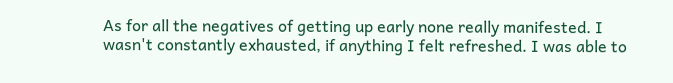As for all the negatives of getting up early none really manifested. I wasn't constantly exhausted, if anything I felt refreshed. I was able to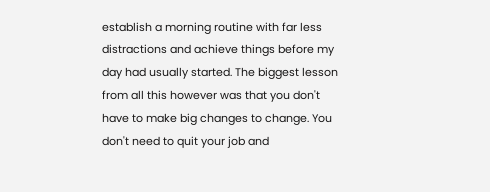establish a morning routine with far less distractions and achieve things before my day had usually started. The biggest lesson from all this however was that you don't have to make big changes to change. You don't need to quit your job and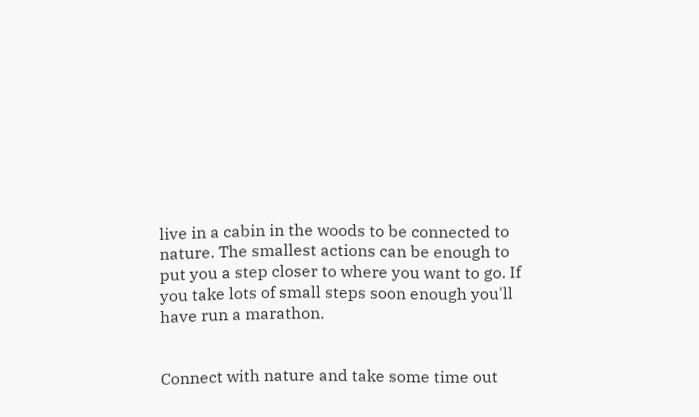live in a cabin in the woods to be connected to nature. The smallest actions can be enough to put you a step closer to where you want to go. If you take lots of small steps soon enough you'll have run a marathon.


Connect with nature and take some time out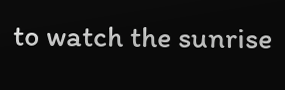to watch the sunrise